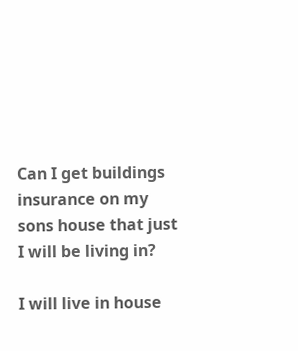Can I get buildings insurance on my sons house that just I will be living in?

I will live in house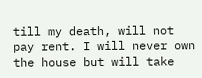till my death, will not pay rent. I will never own the house but will take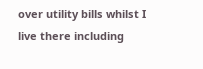over utility bills whilst I live there including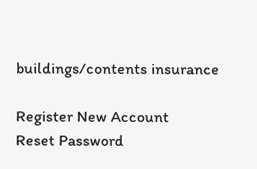buildings/contents insurance

Register New Account
Reset Password